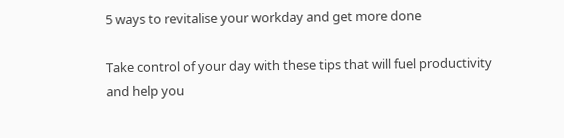5 ways to revitalise your workday and get more done

Take control of your day with these tips that will fuel productivity and help you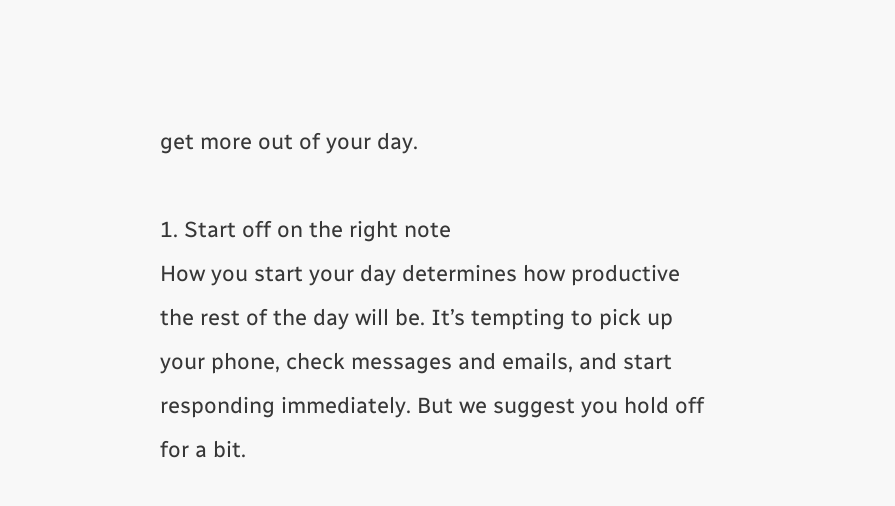get more out of your day.

1. Start off on the right note
How you start your day determines how productive the rest of the day will be. It’s tempting to pick up your phone, check messages and emails, and start responding immediately. But we suggest you hold off for a bit.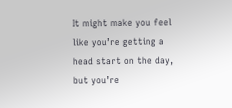It might make you feel like you’re getting a head start on the day, but you’re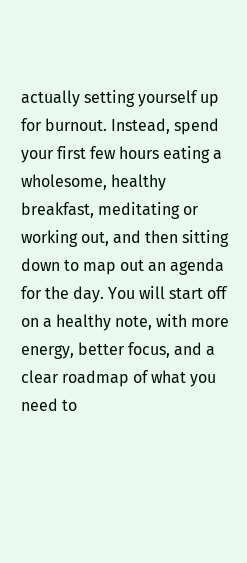actually setting yourself up for burnout. Instead, spend your first few hours eating a wholesome, healthy breakfast, meditating or working out, and then sitting down to map out an agenda for the day. You will start off on a healthy note, with more energy, better focus, and a clear roadmap of what you need to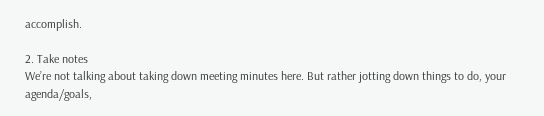accomplish.

2. Take notes
We’re not talking about taking down meeting minutes here. But rather jotting down things to do, your agenda/goals,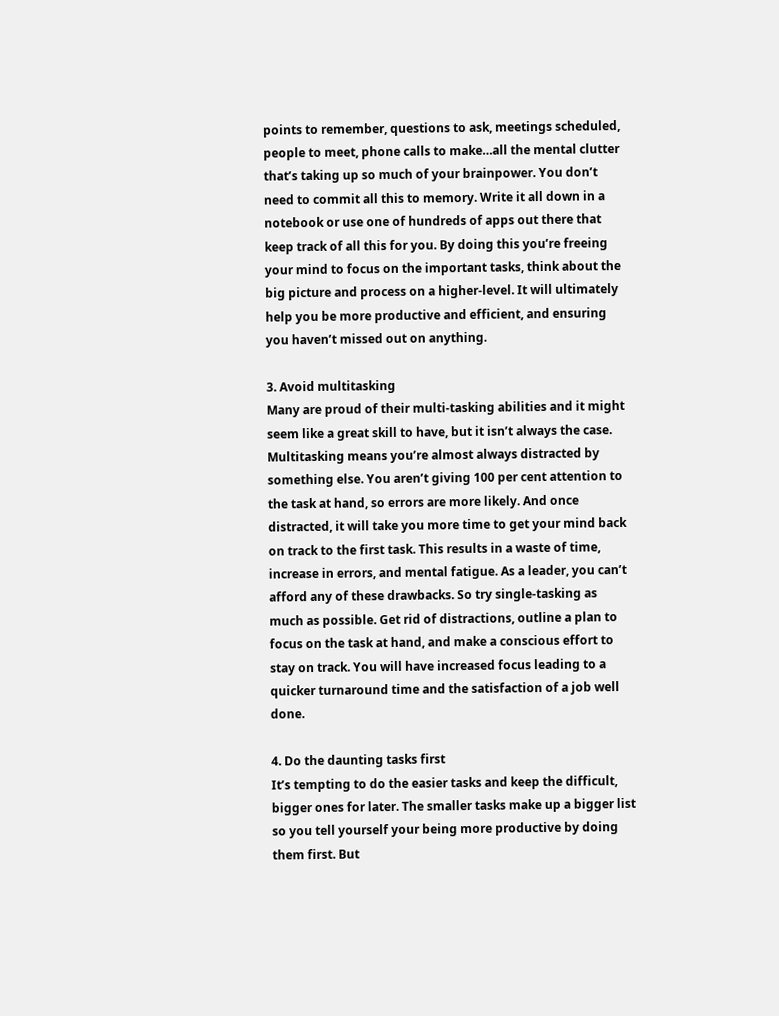points to remember, questions to ask, meetings scheduled, people to meet, phone calls to make…all the mental clutter that’s taking up so much of your brainpower. You don’t need to commit all this to memory. Write it all down in a notebook or use one of hundreds of apps out there that keep track of all this for you. By doing this you’re freeing your mind to focus on the important tasks, think about the big picture and process on a higher-level. It will ultimately help you be more productive and efficient, and ensuring you haven’t missed out on anything.

3. Avoid multitasking
Many are proud of their multi-tasking abilities and it might seem like a great skill to have, but it isn’t always the case. Multitasking means you’re almost always distracted by something else. You aren’t giving 100 per cent attention to the task at hand, so errors are more likely. And once distracted, it will take you more time to get your mind back on track to the first task. This results in a waste of time, increase in errors, and mental fatigue. As a leader, you can’t afford any of these drawbacks. So try single-tasking as much as possible. Get rid of distractions, outline a plan to focus on the task at hand, and make a conscious effort to stay on track. You will have increased focus leading to a quicker turnaround time and the satisfaction of a job well done.

4. Do the daunting tasks first
It’s tempting to do the easier tasks and keep the difficult, bigger ones for later. The smaller tasks make up a bigger list so you tell yourself your being more productive by doing them first. But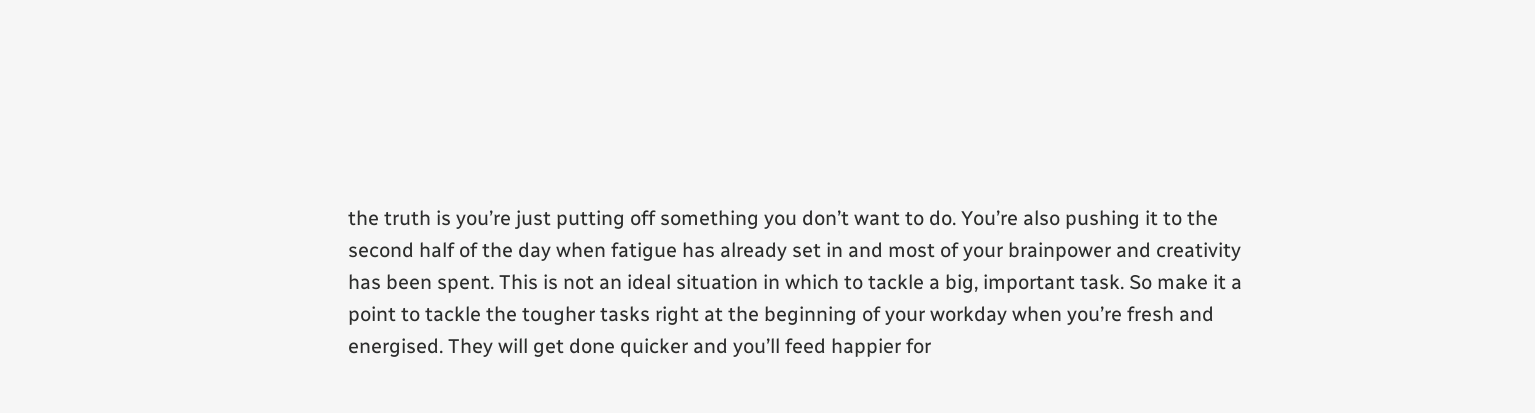the truth is you’re just putting off something you don’t want to do. You’re also pushing it to the second half of the day when fatigue has already set in and most of your brainpower and creativity has been spent. This is not an ideal situation in which to tackle a big, important task. So make it a point to tackle the tougher tasks right at the beginning of your workday when you’re fresh and energised. They will get done quicker and you’ll feed happier for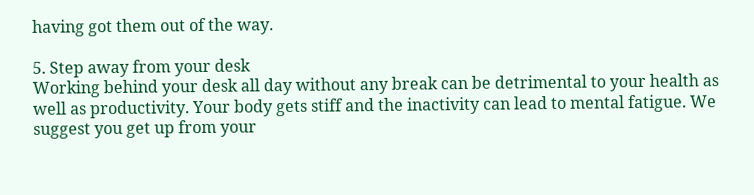having got them out of the way.

5. Step away from your desk
Working behind your desk all day without any break can be detrimental to your health as well as productivity. Your body gets stiff and the inactivity can lead to mental fatigue. We suggest you get up from your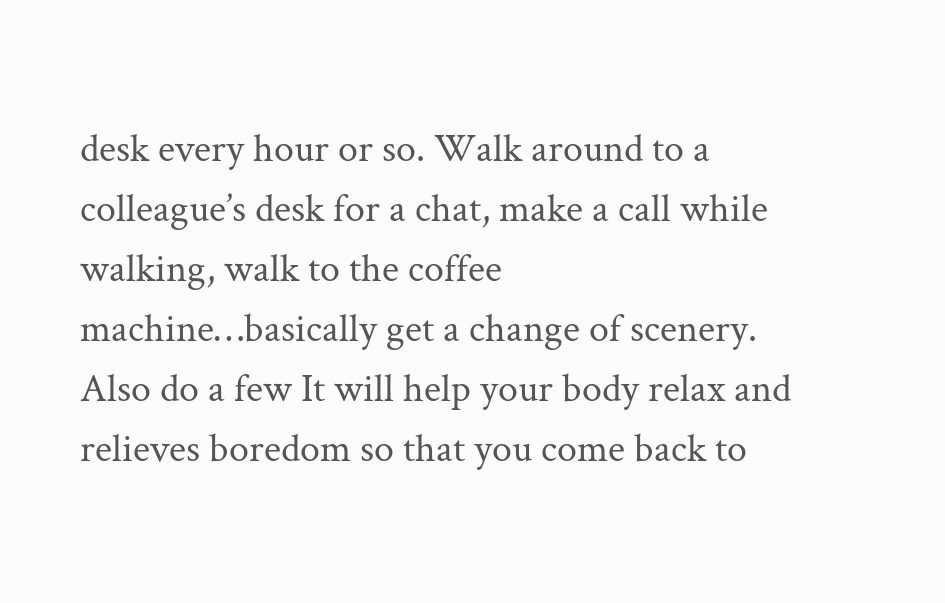desk every hour or so. Walk around to a colleague’s desk for a chat, make a call while walking, walk to the coffee machine…basically get a change of scenery. Also do a few It will help your body relax and relieves boredom so that you come back to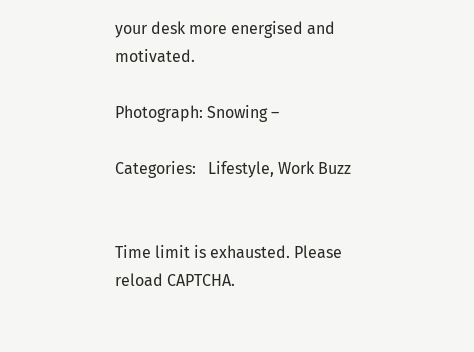your desk more energised and motivated.

Photograph: Snowing –

Categories:   Lifestyle, Work Buzz


Time limit is exhausted. Please reload CAPTCHA.